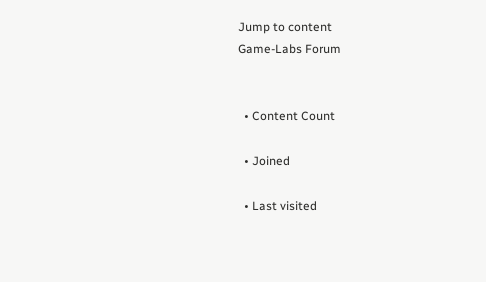Jump to content
Game-Labs Forum


  • Content Count

  • Joined

  • Last visited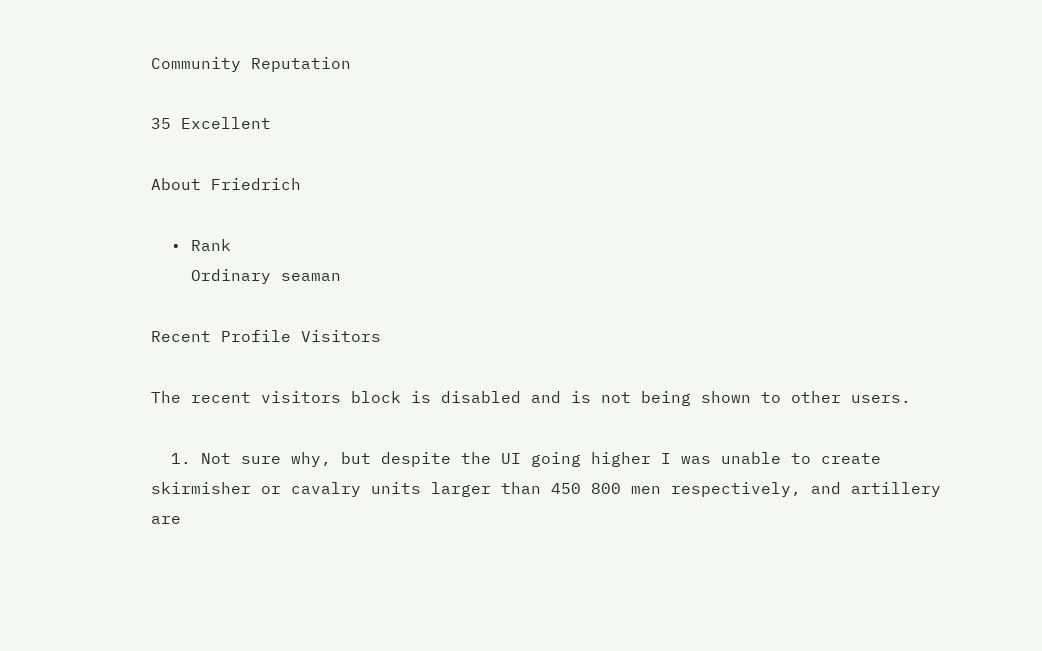Community Reputation

35 Excellent

About Friedrich

  • Rank
    Ordinary seaman

Recent Profile Visitors

The recent visitors block is disabled and is not being shown to other users.

  1. Not sure why, but despite the UI going higher I was unable to create skirmisher or cavalry units larger than 450 800 men respectively, and artillery are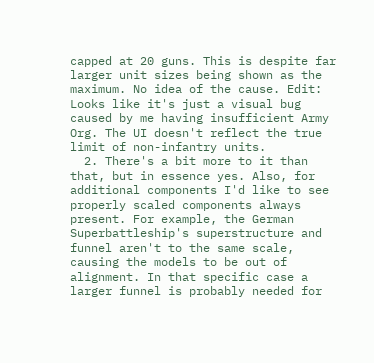capped at 20 guns. This is despite far larger unit sizes being shown as the maximum. No idea of the cause. Edit: Looks like it's just a visual bug caused by me having insufficient Army Org. The UI doesn't reflect the true limit of non-infantry units.
  2. There's a bit more to it than that, but in essence yes. Also, for additional components I'd like to see properly scaled components always present. For example, the German Superbattleship's superstructure and funnel aren't to the same scale, causing the models to be out of alignment. In that specific case a larger funnel is probably needed for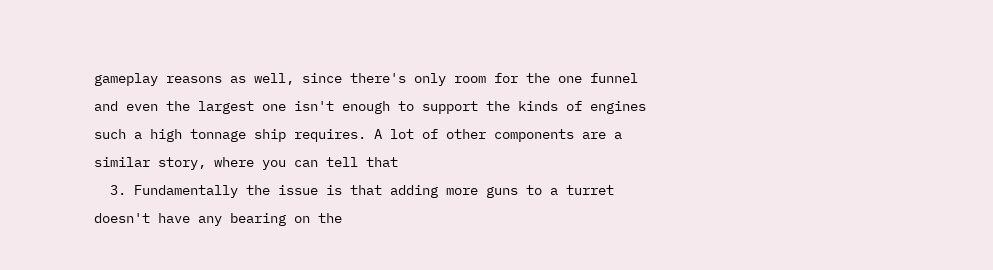gameplay reasons as well, since there's only room for the one funnel and even the largest one isn't enough to support the kinds of engines such a high tonnage ship requires. A lot of other components are a similar story, where you can tell that
  3. Fundamentally the issue is that adding more guns to a turret doesn't have any bearing on the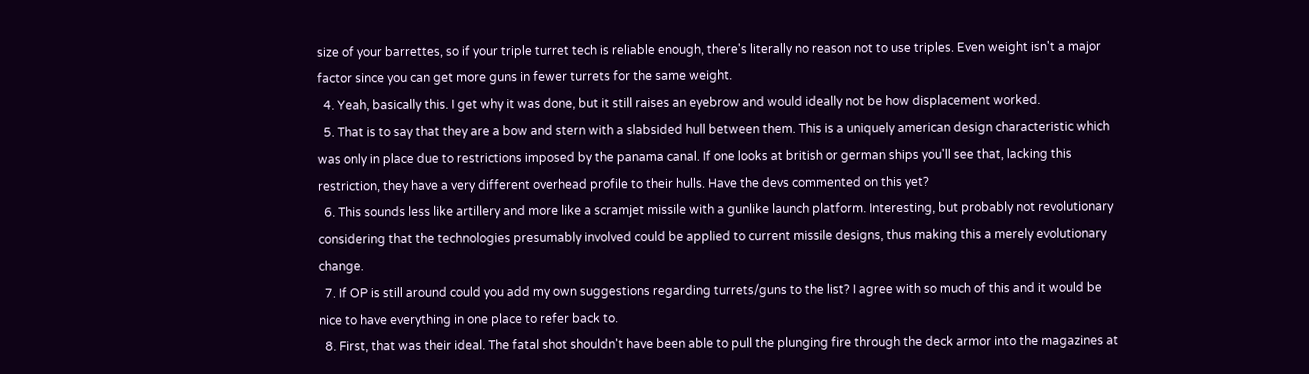size of your barrettes, so if your triple turret tech is reliable enough, there's literally no reason not to use triples. Even weight isn't a major factor since you can get more guns in fewer turrets for the same weight.
  4. Yeah, basically this. I get why it was done, but it still raises an eyebrow and would ideally not be how displacement worked.
  5. That is to say that they are a bow and stern with a slabsided hull between them. This is a uniquely american design characteristic which was only in place due to restrictions imposed by the panama canal. If one looks at british or german ships you'll see that, lacking this restriction, they have a very different overhead profile to their hulls. Have the devs commented on this yet?
  6. This sounds less like artillery and more like a scramjet missile with a gunlike launch platform. Interesting, but probably not revolutionary considering that the technologies presumably involved could be applied to current missile designs, thus making this a merely evolutionary change.
  7. If OP is still around could you add my own suggestions regarding turrets/guns to the list? I agree with so much of this and it would be nice to have everything in one place to refer back to.
  8. First, that was their ideal. The fatal shot shouldn't have been able to pull the plunging fire through the deck armor into the magazines at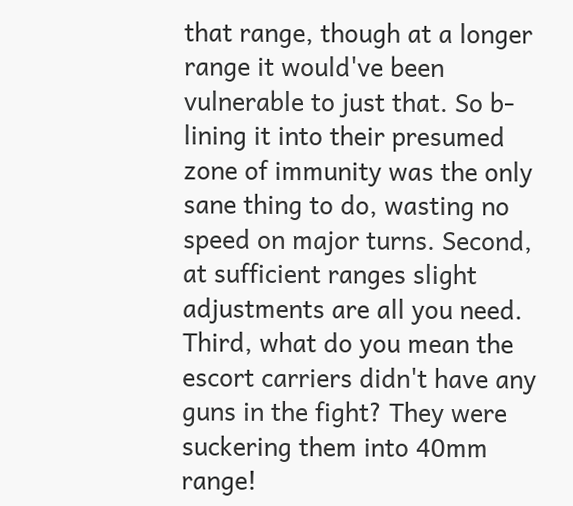that range, though at a longer range it would've been vulnerable to just that. So b-lining it into their presumed zone of immunity was the only sane thing to do, wasting no speed on major turns. Second, at sufficient ranges slight adjustments are all you need. Third, what do you mean the escort carriers didn't have any guns in the fight? They were suckering them into 40mm range!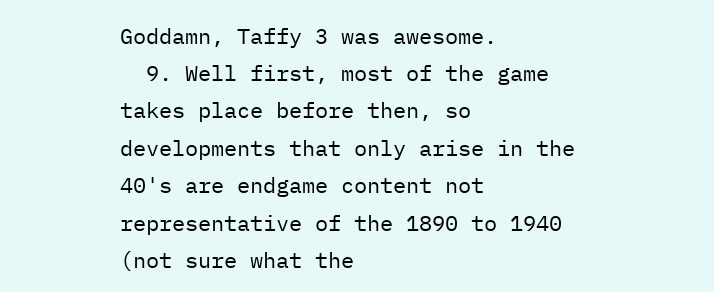Goddamn, Taffy 3 was awesome.
  9. Well first, most of the game takes place before then, so developments that only arise in the 40's are endgame content not representative of the 1890 to 1940 (not sure what the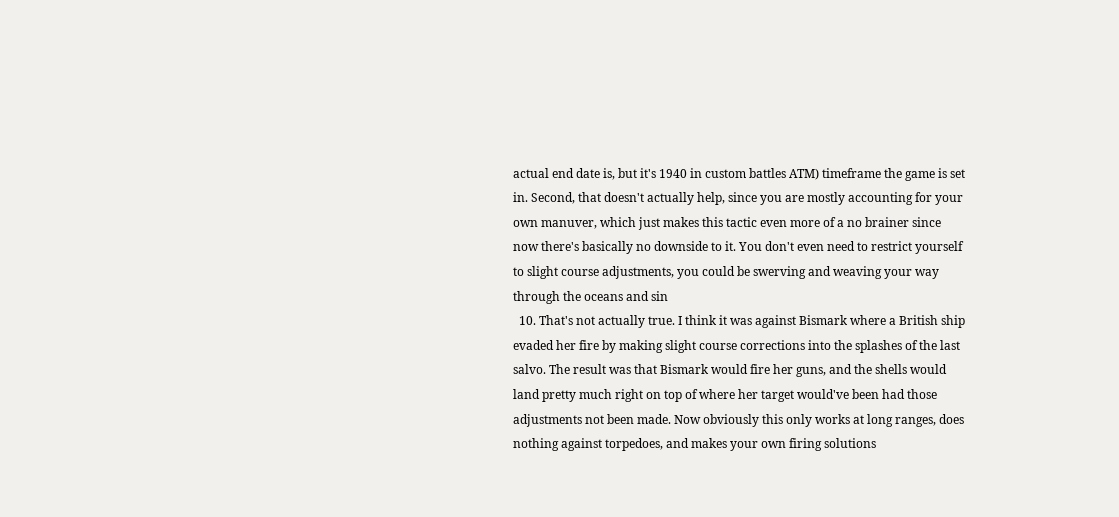actual end date is, but it's 1940 in custom battles ATM) timeframe the game is set in. Second, that doesn't actually help, since you are mostly accounting for your own manuver, which just makes this tactic even more of a no brainer since now there's basically no downside to it. You don't even need to restrict yourself to slight course adjustments, you could be swerving and weaving your way through the oceans and sin
  10. That's not actually true. I think it was against Bismark where a British ship evaded her fire by making slight course corrections into the splashes of the last salvo. The result was that Bismark would fire her guns, and the shells would land pretty much right on top of where her target would've been had those adjustments not been made. Now obviously this only works at long ranges, does nothing against torpedoes, and makes your own firing solutions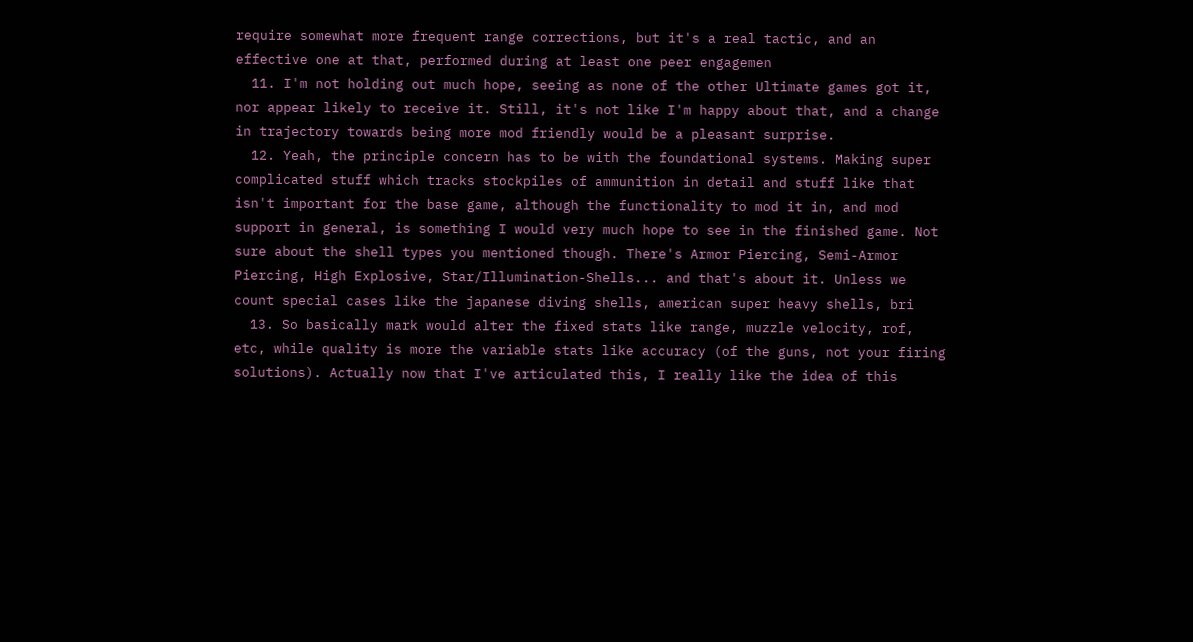require somewhat more frequent range corrections, but it's a real tactic, and an effective one at that, performed during at least one peer engagemen
  11. I'm not holding out much hope, seeing as none of the other Ultimate games got it, nor appear likely to receive it. Still, it's not like I'm happy about that, and a change in trajectory towards being more mod friendly would be a pleasant surprise.
  12. Yeah, the principle concern has to be with the foundational systems. Making super complicated stuff which tracks stockpiles of ammunition in detail and stuff like that isn't important for the base game, although the functionality to mod it in, and mod support in general, is something I would very much hope to see in the finished game. Not sure about the shell types you mentioned though. There's Armor Piercing, Semi-Armor Piercing, High Explosive, Star/Illumination-Shells... and that's about it. Unless we count special cases like the japanese diving shells, american super heavy shells, bri
  13. So basically mark would alter the fixed stats like range, muzzle velocity, rof, etc, while quality is more the variable stats like accuracy (of the guns, not your firing solutions). Actually now that I've articulated this, I really like the idea of this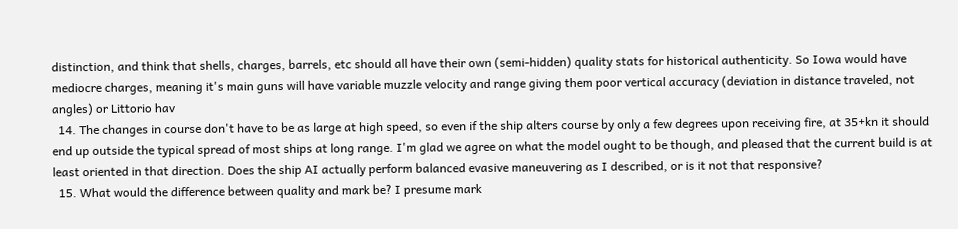distinction, and think that shells, charges, barrels, etc should all have their own (semi-hidden) quality stats for historical authenticity. So Iowa would have mediocre charges, meaning it's main guns will have variable muzzle velocity and range giving them poor vertical accuracy (deviation in distance traveled, not angles) or Littorio hav
  14. The changes in course don't have to be as large at high speed, so even if the ship alters course by only a few degrees upon receiving fire, at 35+kn it should end up outside the typical spread of most ships at long range. I'm glad we agree on what the model ought to be though, and pleased that the current build is at least oriented in that direction. Does the ship AI actually perform balanced evasive maneuvering as I described, or is it not that responsive?
  15. What would the difference between quality and mark be? I presume mark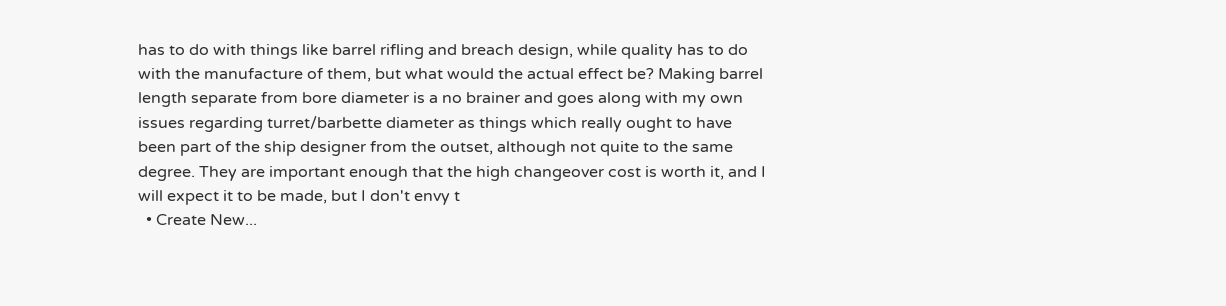has to do with things like barrel rifling and breach design, while quality has to do with the manufacture of them, but what would the actual effect be? Making barrel length separate from bore diameter is a no brainer and goes along with my own issues regarding turret/barbette diameter as things which really ought to have been part of the ship designer from the outset, although not quite to the same degree. They are important enough that the high changeover cost is worth it, and I will expect it to be made, but I don't envy t
  • Create New...